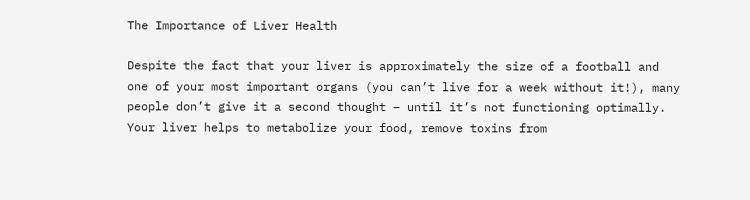The Importance of Liver Health

Despite the fact that your liver is approximately the size of a football and one of your most important organs (you can’t live for a week without it!), many people don’t give it a second thought – until it’s not functioning optimally. Your liver helps to metabolize your food, remove toxins from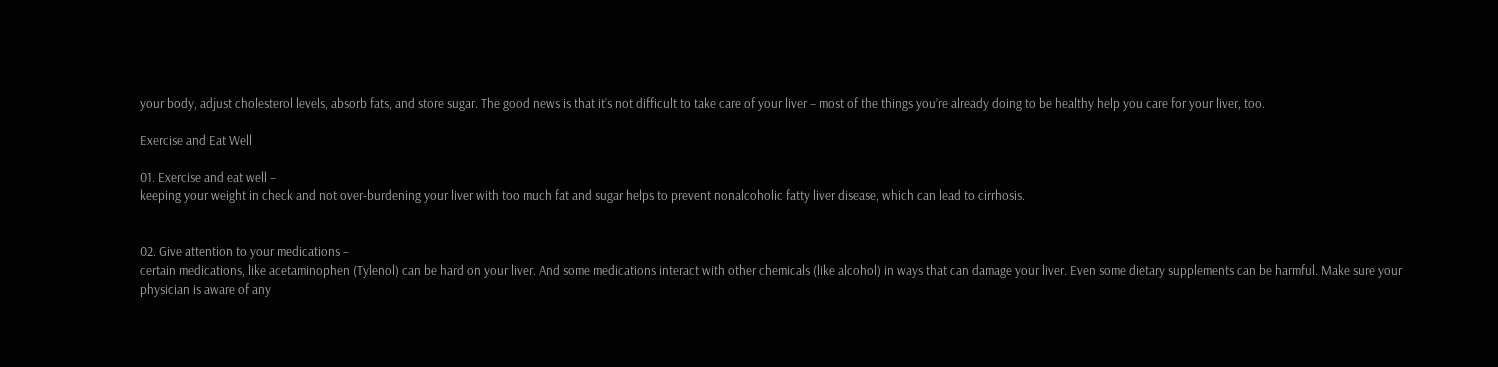your body, adjust cholesterol levels, absorb fats, and store sugar. The good news is that it’s not difficult to take care of your liver – most of the things you’re already doing to be healthy help you care for your liver, too.

Exercise and Eat Well

01. Exercise and eat well –
keeping your weight in check and not over-burdening your liver with too much fat and sugar helps to prevent nonalcoholic fatty liver disease, which can lead to cirrhosis.


02. Give attention to your medications –
certain medications, like acetaminophen (Tylenol) can be hard on your liver. And some medications interact with other chemicals (like alcohol) in ways that can damage your liver. Even some dietary supplements can be harmful. Make sure your physician is aware of any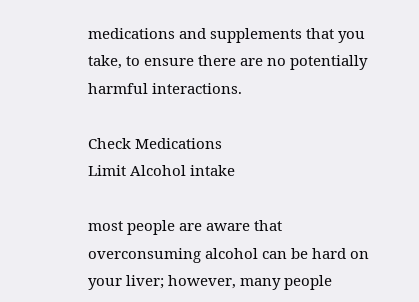medications and supplements that you take, to ensure there are no potentially harmful interactions.

Check Medications
Limit Alcohol intake

most people are aware that overconsuming alcohol can be hard on your liver; however, many people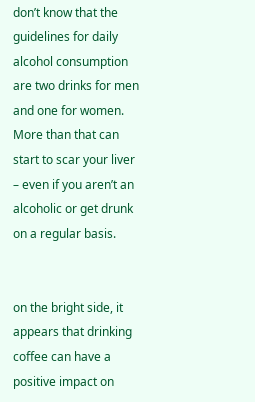don’t know that the guidelines for daily alcohol consumption are two drinks for men and one for women. More than that can start to scar your liver – even if you aren’t an alcoholic or get drunk on a regular basis.


on the bright side, it appears that drinking coffee can have a positive impact on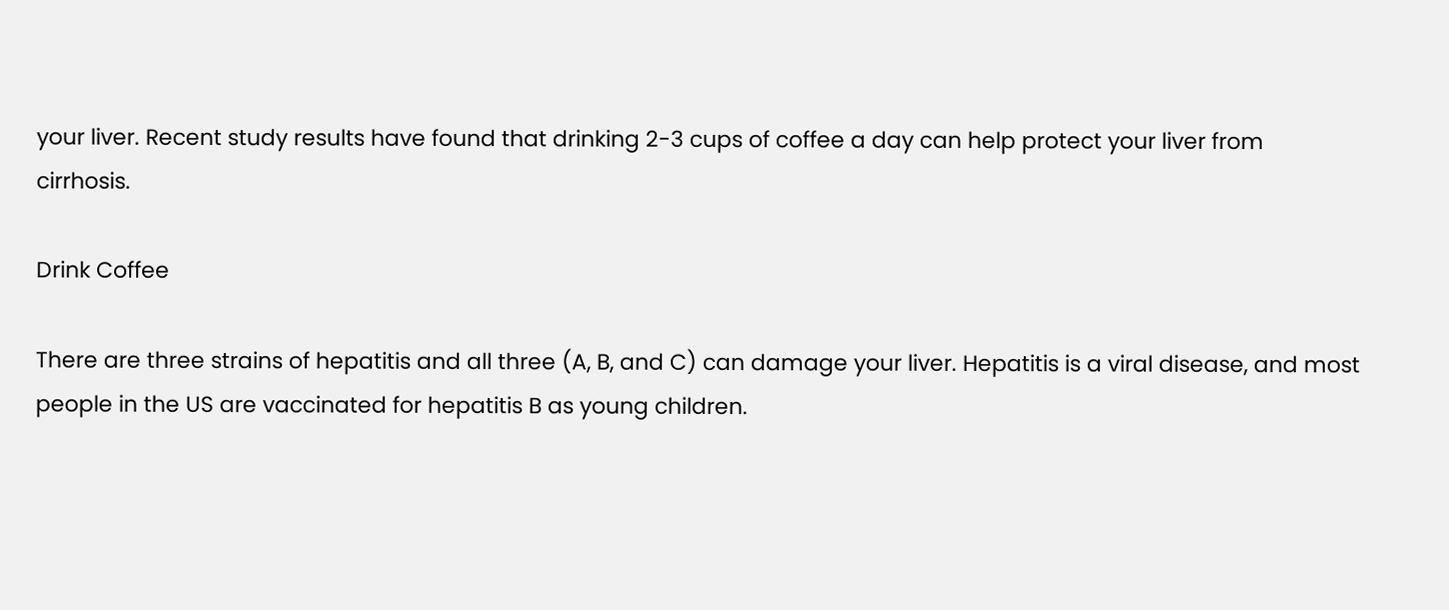your liver. Recent study results have found that drinking 2-3 cups of coffee a day can help protect your liver from cirrhosis.

Drink Coffee

There are three strains of hepatitis and all three (A, B, and C) can damage your liver. Hepatitis is a viral disease, and most people in the US are vaccinated for hepatitis B as young children.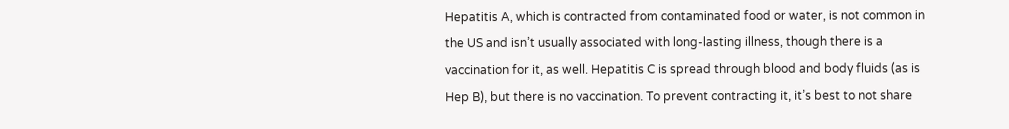Hepatitis A, which is contracted from contaminated food or water, is not common in the US and isn’t usually associated with long-lasting illness, though there is a vaccination for it, as well. Hepatitis C is spread through blood and body fluids (as is Hep B), but there is no vaccination. To prevent contracting it, it’s best to not share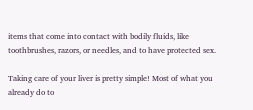items that come into contact with bodily fluids, like toothbrushes, razors, or needles, and to have protected sex.

Taking care of your liver is pretty simple! Most of what you already do to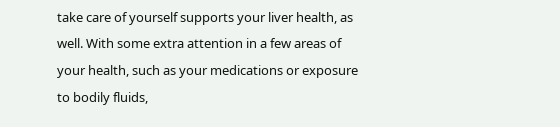take care of yourself supports your liver health, as well. With some extra attention in a few areas of your health, such as your medications or exposure to bodily fluids,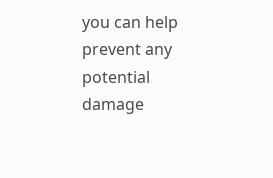you can help prevent any potential damage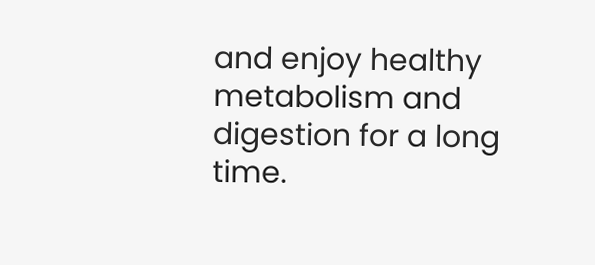and enjoy healthy metabolism and digestion for a long time.